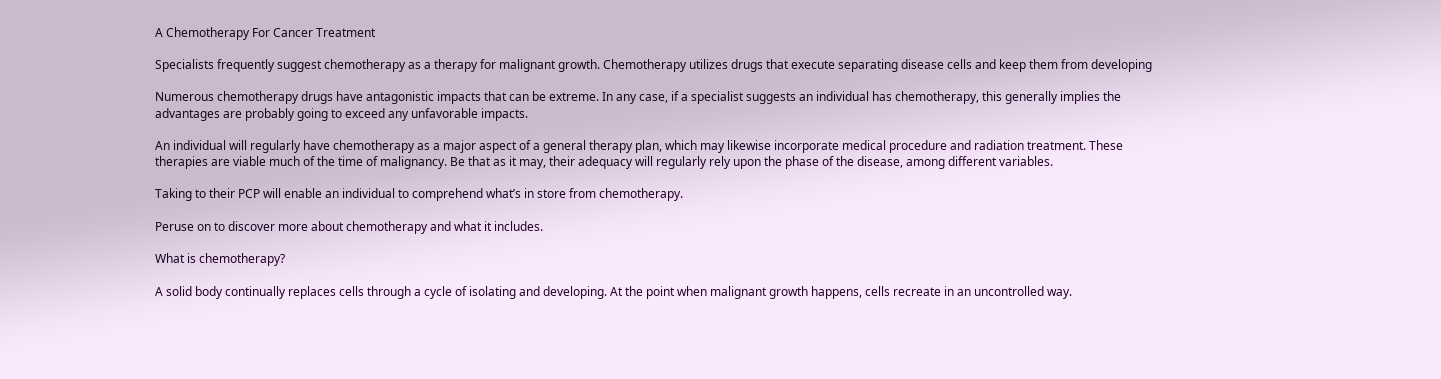A Chemotherapy For Cancer Treatment

Specialists frequently suggest chemotherapy as a therapy for malignant growth. Chemotherapy utilizes drugs that execute separating disease cells and keep them from developing

Numerous chemotherapy drugs have antagonistic impacts that can be extreme. In any case, if a specialist suggests an individual has chemotherapy, this generally implies the advantages are probably going to exceed any unfavorable impacts.

An individual will regularly have chemotherapy as a major aspect of a general therapy plan, which may likewise incorporate medical procedure and radiation treatment. These therapies are viable much of the time of malignancy. Be that as it may, their adequacy will regularly rely upon the phase of the disease, among different variables.

Taking to their PCP will enable an individual to comprehend what’s in store from chemotherapy.

Peruse on to discover more about chemotherapy and what it includes.

What is chemotherapy?

A solid body continually replaces cells through a cycle of isolating and developing. At the point when malignant growth happens, cells recreate in an uncontrolled way.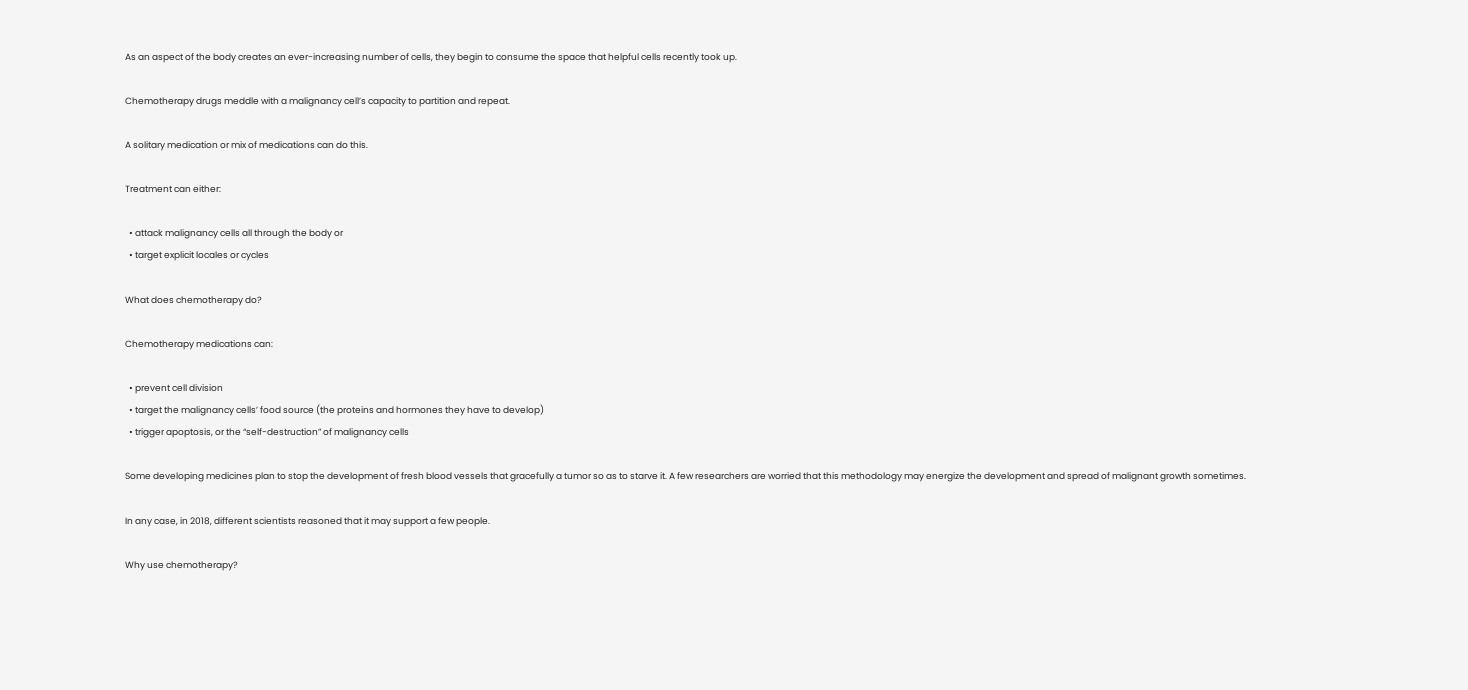As an aspect of the body creates an ever-increasing number of cells, they begin to consume the space that helpful cells recently took up.

Chemotherapy drugs meddle with a malignancy cell’s capacity to partition and repeat.

A solitary medication or mix of medications can do this.

Treatment can either:

  • attack malignancy cells all through the body or
  • target explicit locales or cycles

What does chemotherapy do?

Chemotherapy medications can:

  • prevent cell division
  • target the malignancy cells’ food source (the proteins and hormones they have to develop)
  • trigger apoptosis, or the “self-destruction” of malignancy cells

Some developing medicines plan to stop the development of fresh blood vessels that gracefully a tumor so as to starve it. A few researchers are worried that this methodology may energize the development and spread of malignant growth sometimes.

In any case, in 2018, different scientists reasoned that it may support a few people.

Why use chemotherapy?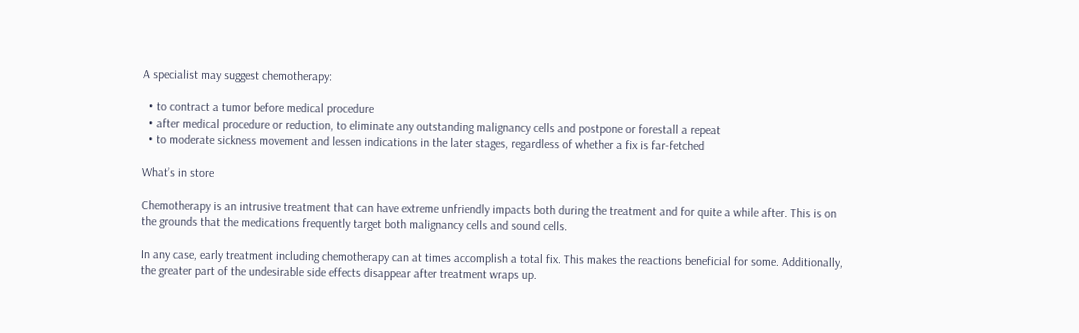A specialist may suggest chemotherapy:

  • to contract a tumor before medical procedure
  • after medical procedure or reduction, to eliminate any outstanding malignancy cells and postpone or forestall a repeat
  • to moderate sickness movement and lessen indications in the later stages, regardless of whether a fix is far-fetched

What’s in store

Chemotherapy is an intrusive treatment that can have extreme unfriendly impacts both during the treatment and for quite a while after. This is on the grounds that the medications frequently target both malignancy cells and sound cells.

In any case, early treatment including chemotherapy can at times accomplish a total fix. This makes the reactions beneficial for some. Additionally, the greater part of the undesirable side effects disappear after treatment wraps up.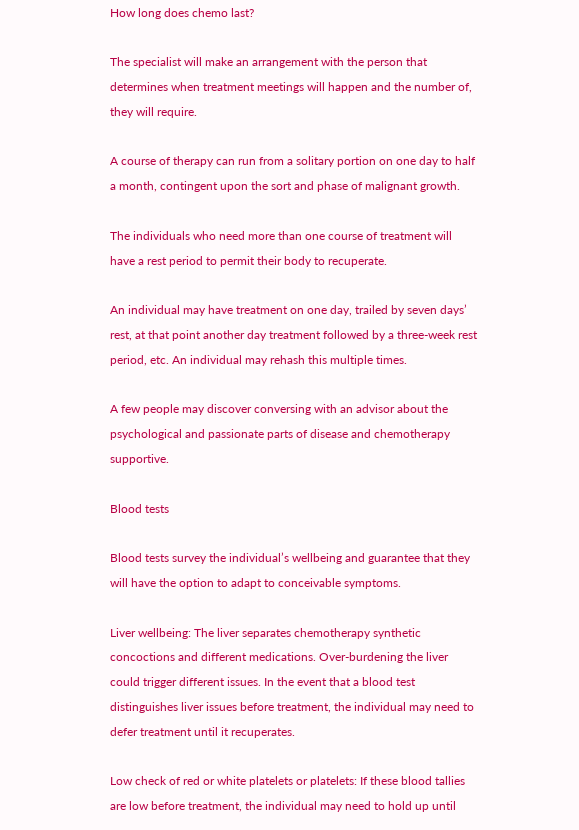How long does chemo last?

The specialist will make an arrangement with the person that determines when treatment meetings will happen and the number of, they will require.

A course of therapy can run from a solitary portion on one day to half a month, contingent upon the sort and phase of malignant growth.

The individuals who need more than one course of treatment will have a rest period to permit their body to recuperate.

An individual may have treatment on one day, trailed by seven days’ rest, at that point another day treatment followed by a three-week rest period, etc. An individual may rehash this multiple times.

A few people may discover conversing with an advisor about the psychological and passionate parts of disease and chemotherapy supportive.

Blood tests

Blood tests survey the individual’s wellbeing and guarantee that they will have the option to adapt to conceivable symptoms.

Liver wellbeing: The liver separates chemotherapy synthetic concoctions and different medications. Over-burdening the liver could trigger different issues. In the event that a blood test distinguishes liver issues before treatment, the individual may need to defer treatment until it recuperates.

Low check of red or white platelets or platelets: If these blood tallies are low before treatment, the individual may need to hold up until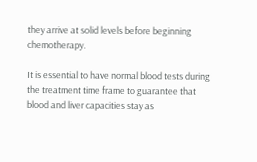they arrive at solid levels before beginning chemotherapy.

It is essential to have normal blood tests during the treatment time frame to guarantee that blood and liver capacities stay as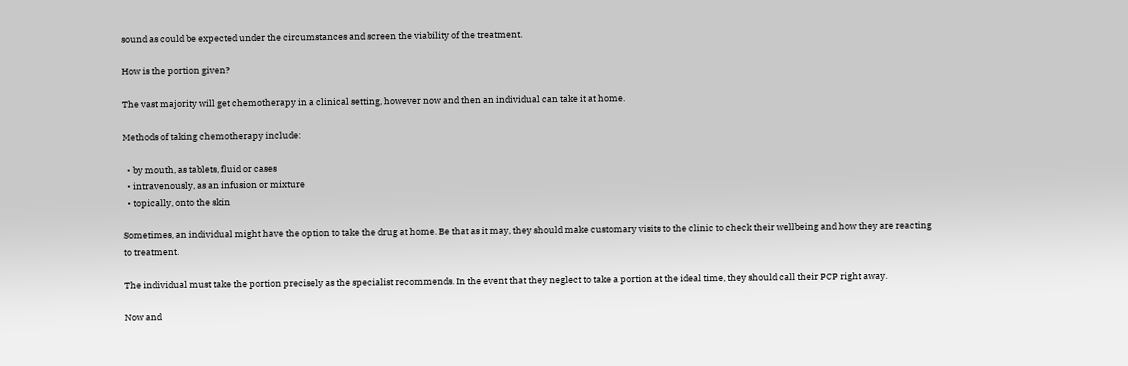sound as could be expected under the circumstances and screen the viability of the treatment.

How is the portion given?

The vast majority will get chemotherapy in a clinical setting, however now and then an individual can take it at home.

Methods of taking chemotherapy include:

  • by mouth, as tablets, fluid or cases
  • intravenously, as an infusion or mixture
  • topically, onto the skin

Sometimes, an individual might have the option to take the drug at home. Be that as it may, they should make customary visits to the clinic to check their wellbeing and how they are reacting to treatment.

The individual must take the portion precisely as the specialist recommends. In the event that they neglect to take a portion at the ideal time, they should call their PCP right away.

Now and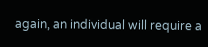again, an individual will require a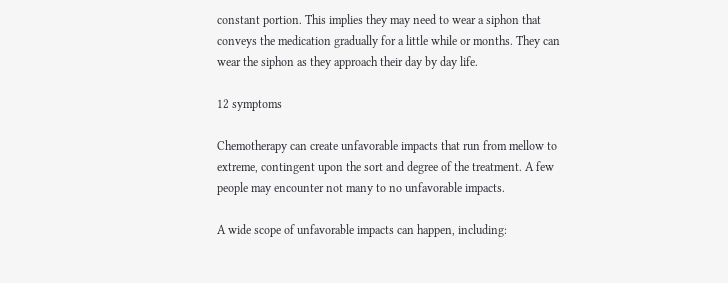constant portion. This implies they may need to wear a siphon that conveys the medication gradually for a little while or months. They can wear the siphon as they approach their day by day life.

12 symptoms

Chemotherapy can create unfavorable impacts that run from mellow to extreme, contingent upon the sort and degree of the treatment. A few people may encounter not many to no unfavorable impacts.

A wide scope of unfavorable impacts can happen, including: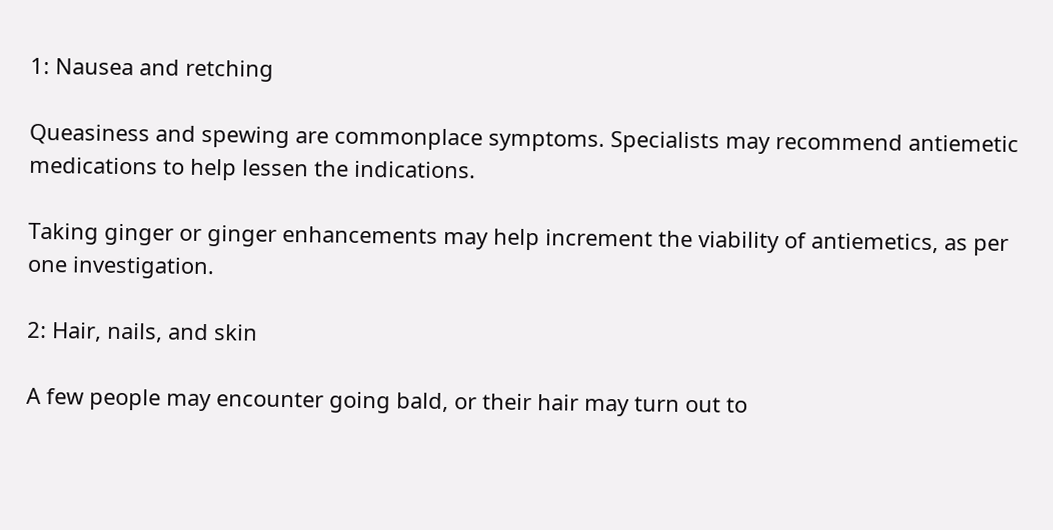1: Nausea and retching

Queasiness and spewing are commonplace symptoms. Specialists may recommend antiemetic medications to help lessen the indications.

Taking ginger or ginger enhancements may help increment the viability of antiemetics, as per one investigation.

2: Hair, nails, and skin

A few people may encounter going bald, or their hair may turn out to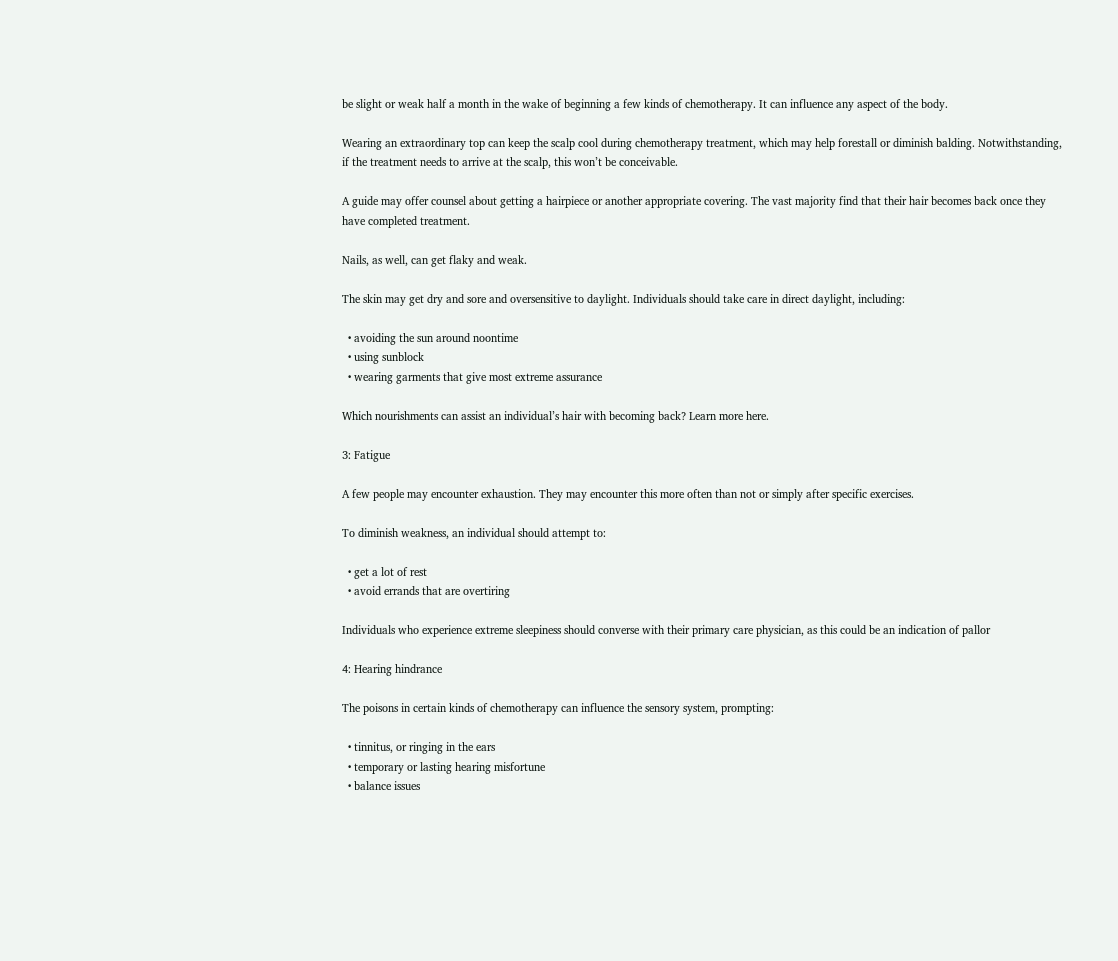be slight or weak half a month in the wake of beginning a few kinds of chemotherapy. It can influence any aspect of the body.

Wearing an extraordinary top can keep the scalp cool during chemotherapy treatment, which may help forestall or diminish balding. Notwithstanding, if the treatment needs to arrive at the scalp, this won’t be conceivable.

A guide may offer counsel about getting a hairpiece or another appropriate covering. The vast majority find that their hair becomes back once they have completed treatment.

Nails, as well, can get flaky and weak.

The skin may get dry and sore and oversensitive to daylight. Individuals should take care in direct daylight, including:

  • avoiding the sun around noontime
  • using sunblock
  • wearing garments that give most extreme assurance

Which nourishments can assist an individual’s hair with becoming back? Learn more here.

3: Fatigue

A few people may encounter exhaustion. They may encounter this more often than not or simply after specific exercises.

To diminish weakness, an individual should attempt to:

  • get a lot of rest
  • avoid errands that are overtiring

Individuals who experience extreme sleepiness should converse with their primary care physician, as this could be an indication of pallor

4: Hearing hindrance

The poisons in certain kinds of chemotherapy can influence the sensory system, prompting:

  • tinnitus, or ringing in the ears
  • temporary or lasting hearing misfortune
  • balance issues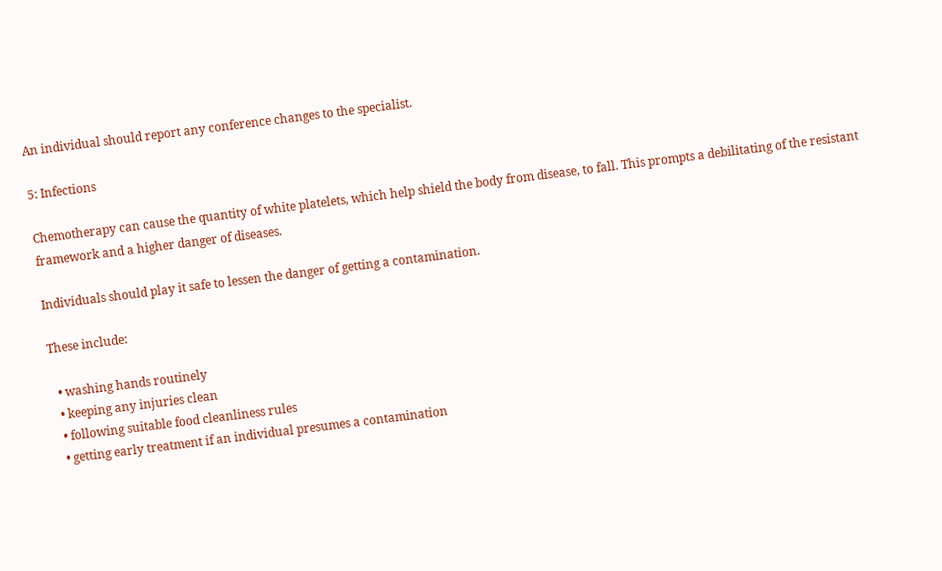An individual should report any conference changes to the specialist.

5: Infections

Chemotherapy can cause the quantity of white platelets, which help shield the body from disease, to fall. This prompts a debilitating of the resistant framework and a higher danger of diseases.

Individuals should play it safe to lessen the danger of getting a contamination.

These include:

  • washing hands routinely
  • keeping any injuries clean
  • following suitable food cleanliness rules
  • getting early treatment if an individual presumes a contamination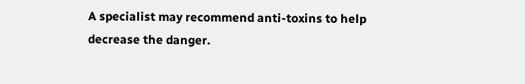A specialist may recommend anti-toxins to help decrease the danger.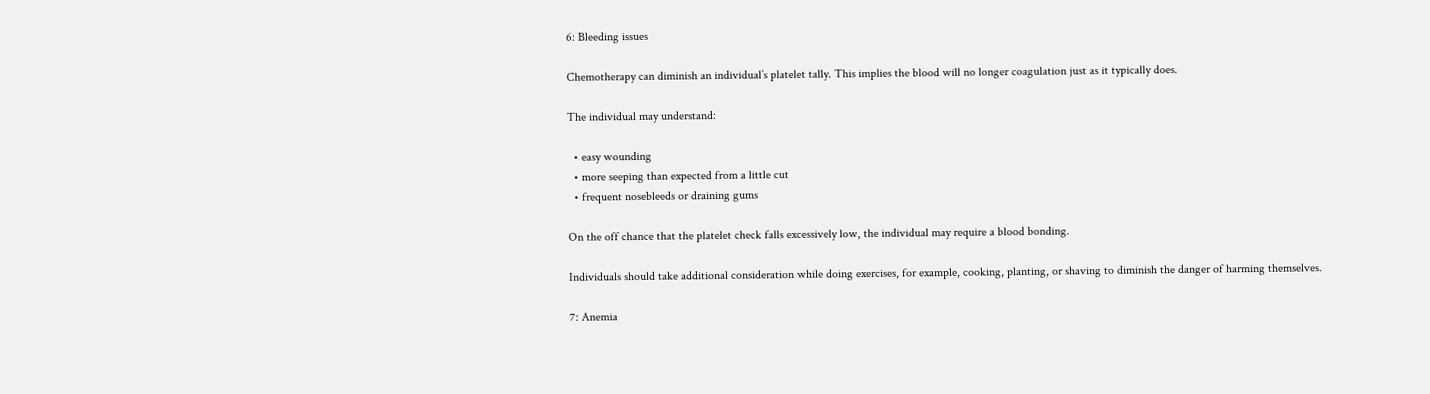6: Bleeding issues

Chemotherapy can diminish an individual’s platelet tally. This implies the blood will no longer coagulation just as it typically does.

The individual may understand:

  • easy wounding
  • more seeping than expected from a little cut
  • frequent nosebleeds or draining gums

On the off chance that the platelet check falls excessively low, the individual may require a blood bonding.

Individuals should take additional consideration while doing exercises, for example, cooking, planting, or shaving to diminish the danger of harming themselves.

7: Anemia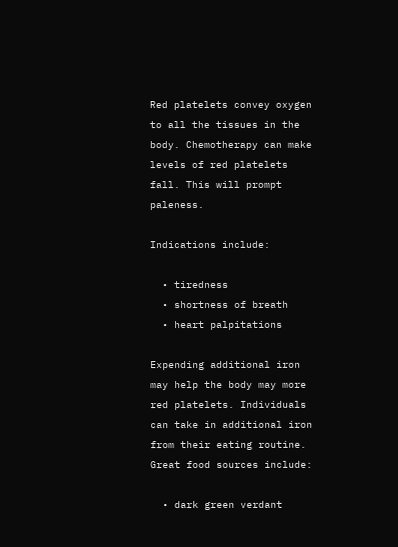Red platelets convey oxygen to all the tissues in the body. Chemotherapy can make levels of red platelets fall. This will prompt paleness.

Indications include:

  • tiredness
  • shortness of breath
  • heart palpitations

Expending additional iron may help the body may more red platelets. Individuals can take in additional iron from their eating routine. Great food sources include:

  • dark green verdant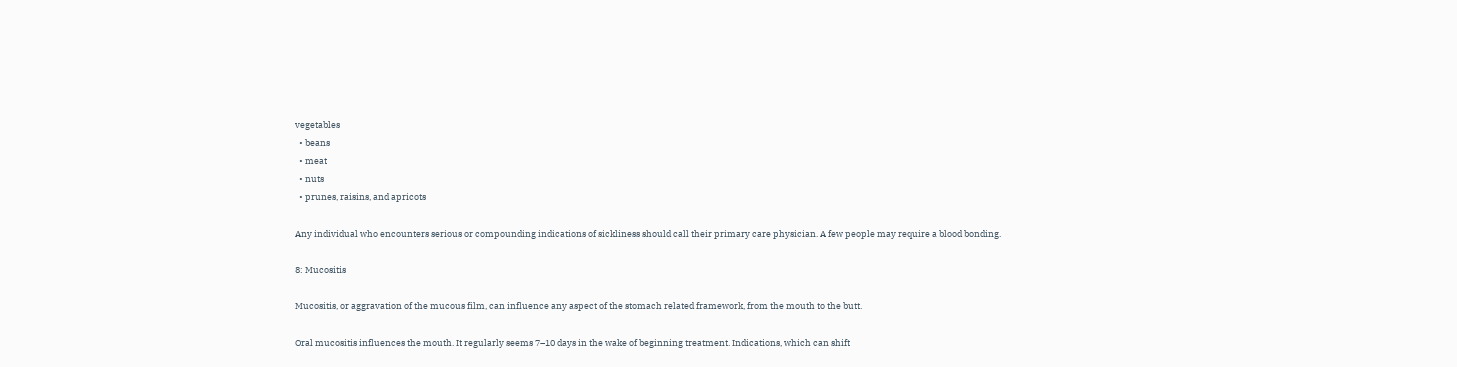vegetables
  • beans
  • meat
  • nuts
  • prunes, raisins, and apricots

Any individual who encounters serious or compounding indications of sickliness should call their primary care physician. A few people may require a blood bonding.

8: Mucositis

Mucositis, or aggravation of the mucous film, can influence any aspect of the stomach related framework, from the mouth to the butt.

Oral mucositis influences the mouth. It regularly seems 7–10 days in the wake of beginning treatment. Indications, which can shift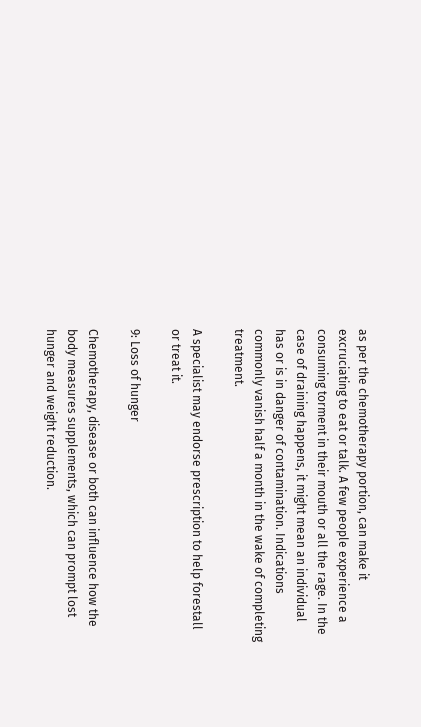as per the chemotherapy portion, can make it excruciating to eat or talk. A few people experience a consuming torment in their mouth or all the rage. In the case of draining happens, it might mean an individual has or is in danger of contamination. Indications commonly vanish half a month in the wake of completing treatment.

A specialist may endorse prescription to help forestall or treat it.

9: Loss of hunger

Chemotherapy, disease or both can influence how the body measures supplements, which can prompt lost hunger and weight reduction.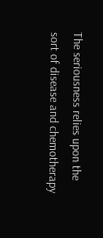The seriousness relies upon the sort of disease and chemotherapy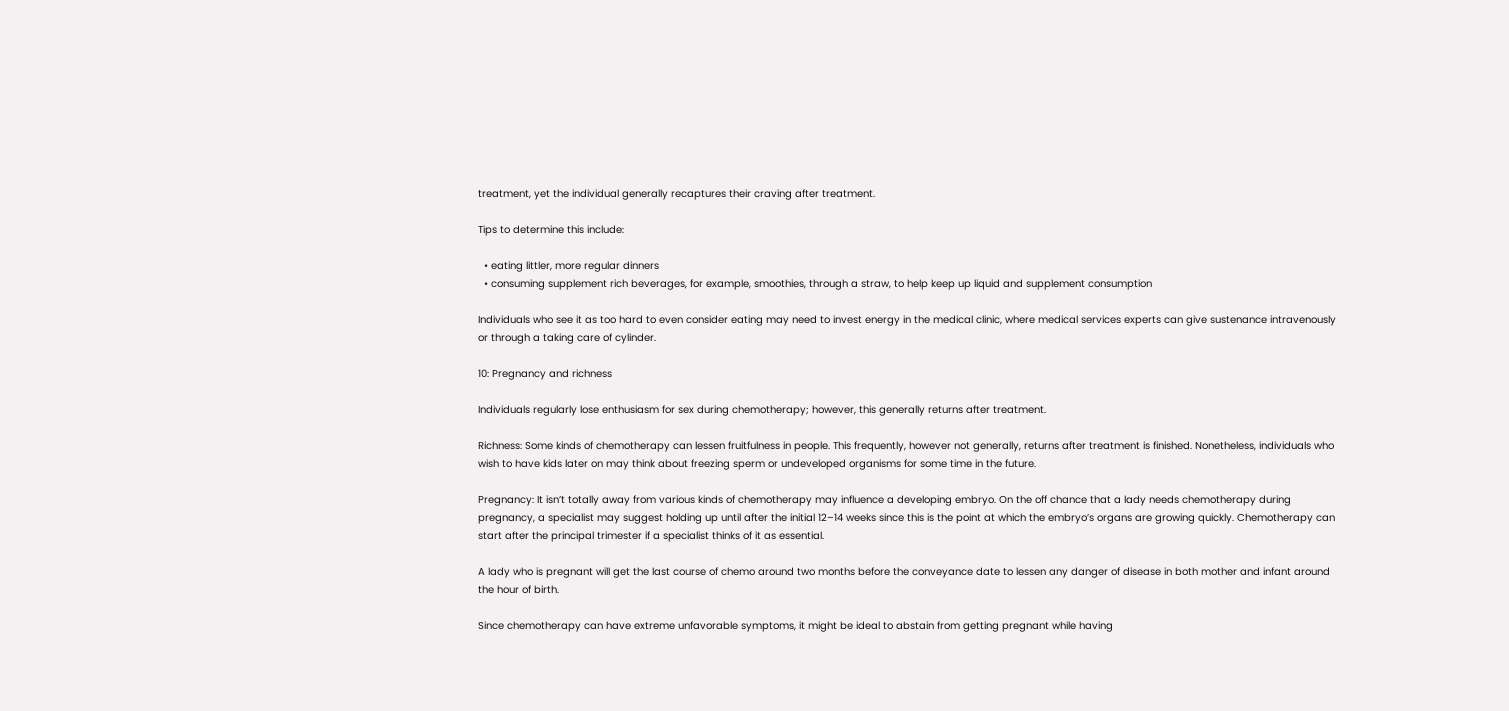treatment, yet the individual generally recaptures their craving after treatment.

Tips to determine this include:

  • eating littler, more regular dinners
  • consuming supplement rich beverages, for example, smoothies, through a straw, to help keep up liquid and supplement consumption

Individuals who see it as too hard to even consider eating may need to invest energy in the medical clinic, where medical services experts can give sustenance intravenously or through a taking care of cylinder.

10: Pregnancy and richness

Individuals regularly lose enthusiasm for sex during chemotherapy; however, this generally returns after treatment.

Richness: Some kinds of chemotherapy can lessen fruitfulness in people. This frequently, however not generally, returns after treatment is finished. Nonetheless, individuals who wish to have kids later on may think about freezing sperm or undeveloped organisms for some time in the future.

Pregnancy: It isn’t totally away from various kinds of chemotherapy may influence a developing embryo. On the off chance that a lady needs chemotherapy during pregnancy, a specialist may suggest holding up until after the initial 12–14 weeks since this is the point at which the embryo’s organs are growing quickly. Chemotherapy can start after the principal trimester if a specialist thinks of it as essential.

A lady who is pregnant will get the last course of chemo around two months before the conveyance date to lessen any danger of disease in both mother and infant around the hour of birth.

Since chemotherapy can have extreme unfavorable symptoms, it might be ideal to abstain from getting pregnant while having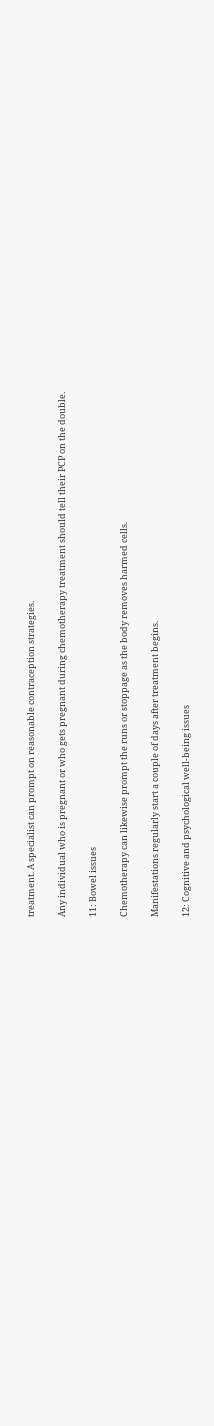treatment. A specialist can prompt on reasonable contraception strategies.

Any individual who is pregnant or who gets pregnant during chemotherapy treatment should tell their PCP on the double.

11: Bowel issues

Chemotherapy can likewise prompt the runs or stoppage as the body removes harmed cells.

Manifestations regularly start a couple of days after treatment begins.

12: Cognitive and psychological well-being issues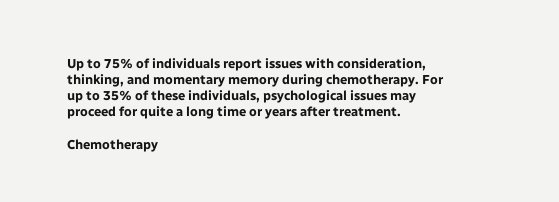Up to 75% of individuals report issues with consideration, thinking, and momentary memory during chemotherapy. For up to 35% of these individuals, psychological issues may proceed for quite a long time or years after treatment.

Chemotherapy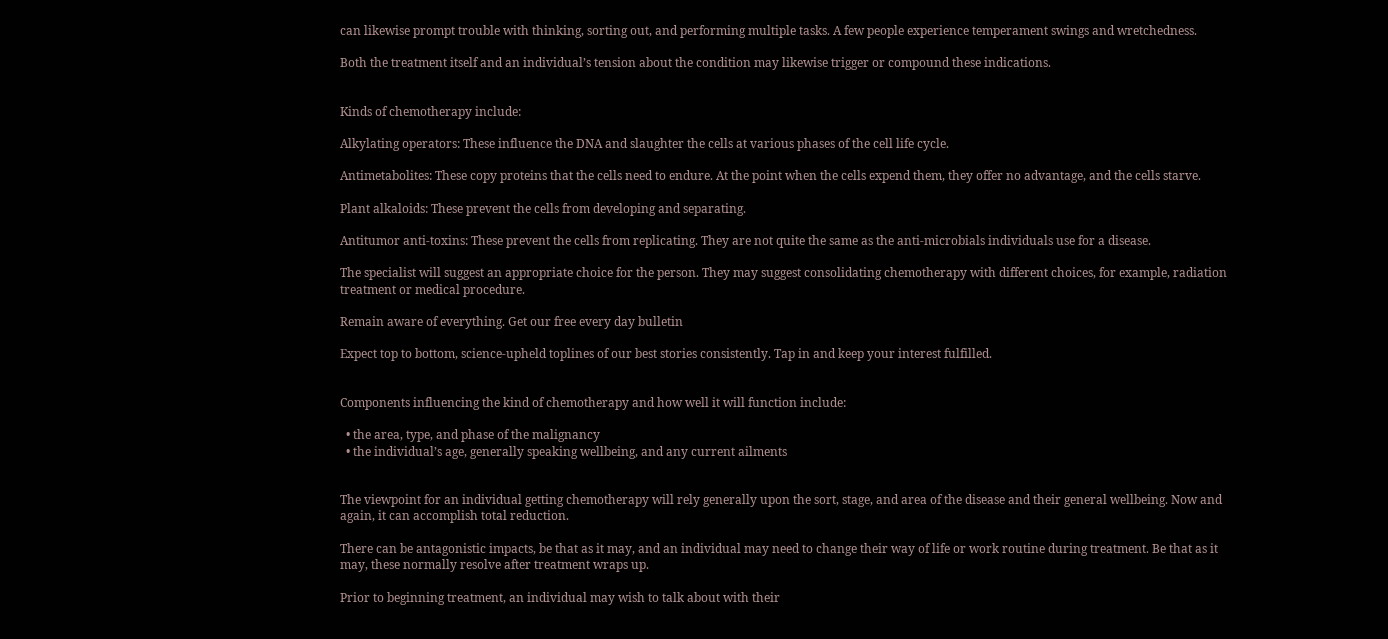can likewise prompt trouble with thinking, sorting out, and performing multiple tasks. A few people experience temperament swings and wretchedness.

Both the treatment itself and an individual’s tension about the condition may likewise trigger or compound these indications.


Kinds of chemotherapy include:

Alkylating operators: These influence the DNA and slaughter the cells at various phases of the cell life cycle.

Antimetabolites: These copy proteins that the cells need to endure. At the point when the cells expend them, they offer no advantage, and the cells starve.

Plant alkaloids: These prevent the cells from developing and separating.

Antitumor anti-toxins: These prevent the cells from replicating. They are not quite the same as the anti-microbials individuals use for a disease.

The specialist will suggest an appropriate choice for the person. They may suggest consolidating chemotherapy with different choices, for example, radiation treatment or medical procedure.

Remain aware of everything. Get our free every day bulletin

Expect top to bottom, science-upheld toplines of our best stories consistently. Tap in and keep your interest fulfilled.


Components influencing the kind of chemotherapy and how well it will function include:

  • the area, type, and phase of the malignancy
  • the individual’s age, generally speaking wellbeing, and any current ailments


The viewpoint for an individual getting chemotherapy will rely generally upon the sort, stage, and area of the disease and their general wellbeing. Now and again, it can accomplish total reduction.

There can be antagonistic impacts, be that as it may, and an individual may need to change their way of life or work routine during treatment. Be that as it may, these normally resolve after treatment wraps up.

Prior to beginning treatment, an individual may wish to talk about with their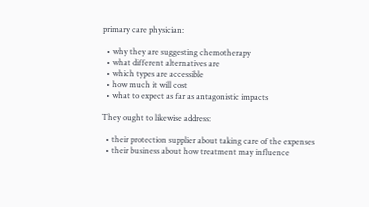primary care physician:

  • why they are suggesting chemotherapy
  • what different alternatives are
  • which types are accessible
  • how much it will cost
  • what to expect as far as antagonistic impacts

They ought to likewise address:

  • their protection supplier about taking care of the expenses
  • their business about how treatment may influence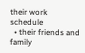their work schedule
  • their friends and family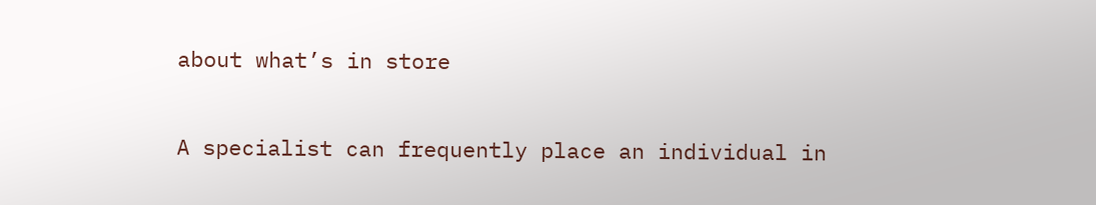about what’s in store

A specialist can frequently place an individual in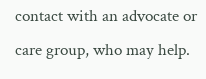contact with an advocate or care group, who may help.